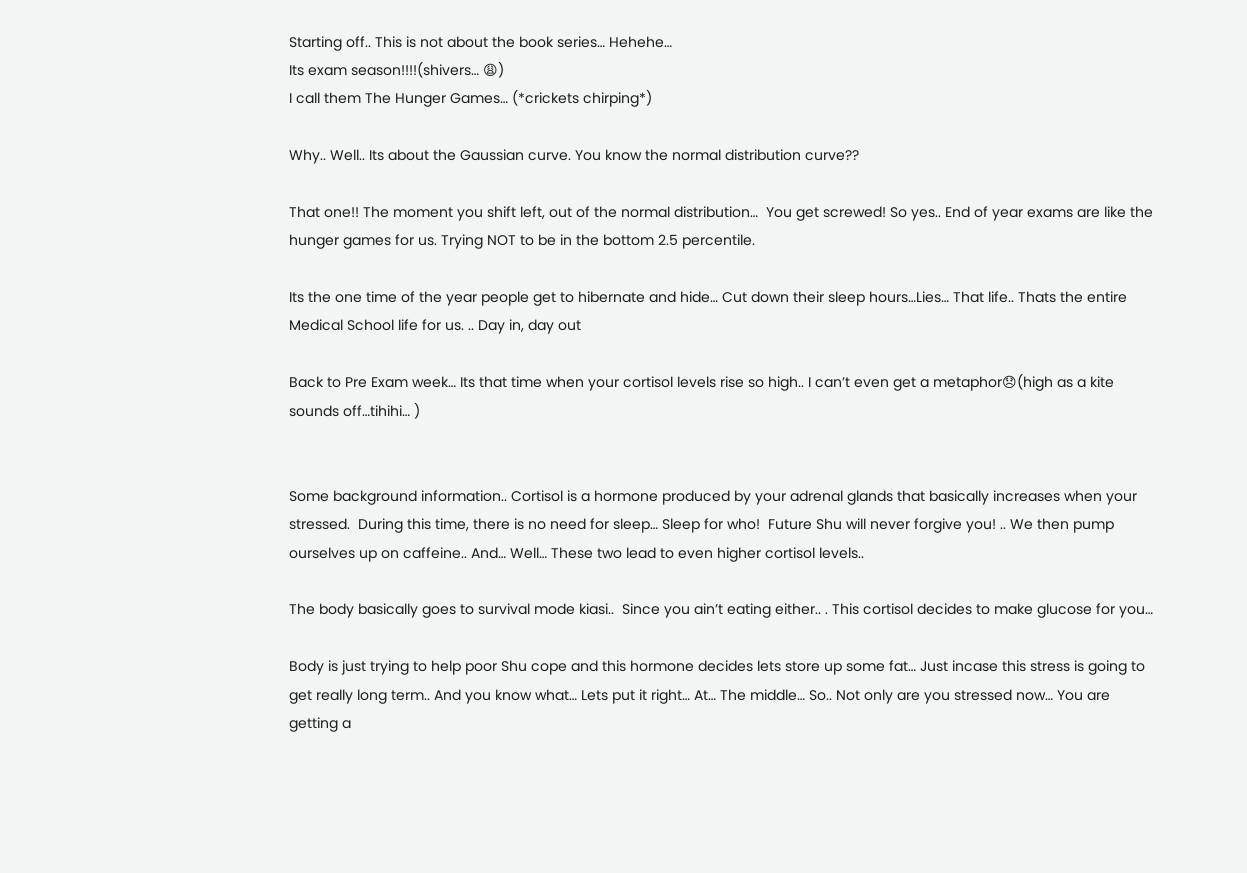Starting off.. This is not about the book series… Hehehe…
Its exam season!!!!(shivers… 😩)
I call them The Hunger Games… (*crickets chirping*)

Why.. Well.. Its about the Gaussian curve. You know the normal distribution curve??

That one!! The moment you shift left, out of the normal distribution…  You get screwed! So yes.. End of year exams are like the hunger games for us. Trying NOT to be in the bottom 2.5 percentile.

Its the one time of the year people get to hibernate and hide… Cut down their sleep hours…Lies… That life.. Thats the entire Medical School life for us. .. Day in, day out

Back to Pre Exam week… Its that time when your cortisol levels rise so high.. I can’t even get a metaphor😞(high as a kite sounds off…tihihi… )


Some background information.. Cortisol is a hormone produced by your adrenal glands that basically increases when your stressed.  During this time, there is no need for sleep… Sleep for who!  Future Shu will never forgive you! .. We then pump ourselves up on caffeine.. And… Well… These two lead to even higher cortisol levels..

The body basically goes to survival mode kiasi..  Since you ain’t eating either.. . This cortisol decides to make glucose for you…

Body is just trying to help poor Shu cope and this hormone decides lets store up some fat… Just incase this stress is going to get really long term.. And you know what… Lets put it right… At… The middle… So.. Not only are you stressed now… You are getting a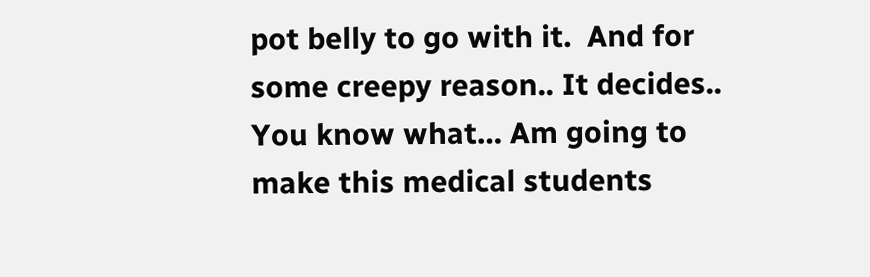pot belly to go with it.  And for some creepy reason.. It decides.. You know what… Am going to make this medical students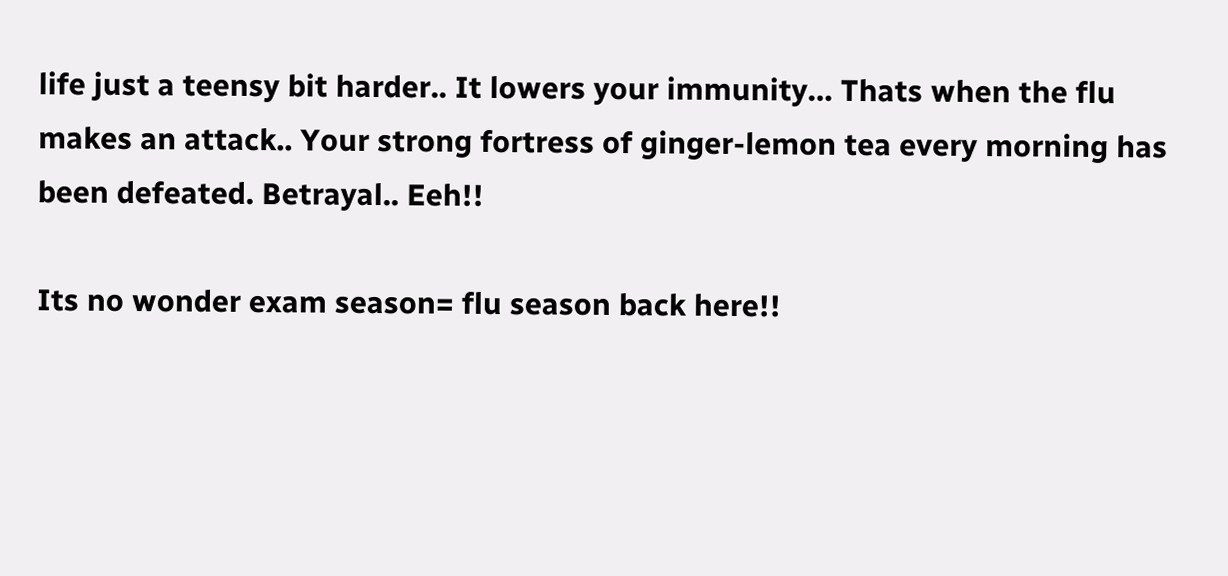life just a teensy bit harder.. It lowers your immunity… Thats when the flu makes an attack.. Your strong fortress of ginger-lemon tea every morning has been defeated. Betrayal.. Eeh!!

Its no wonder exam season= flu season back here!!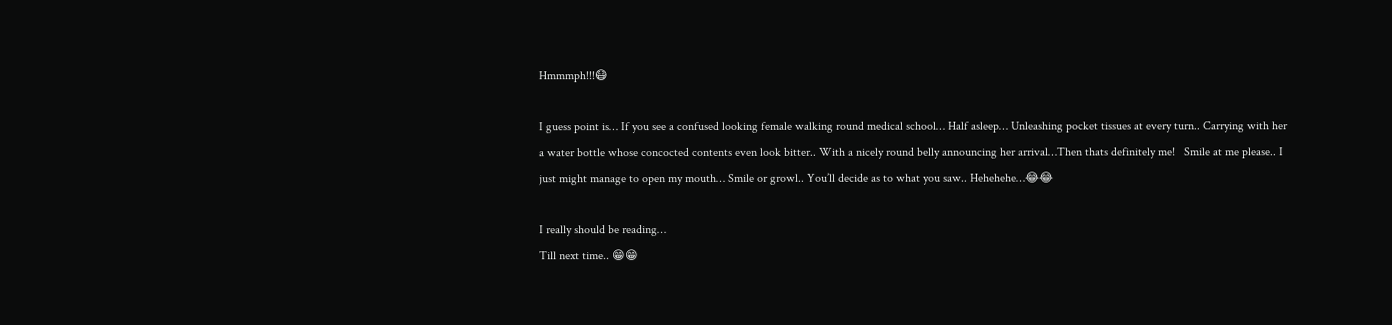Hmmmph!!!😷

I guess point is… If you see a confused looking female walking round medical school… Half asleep… Unleashing pocket tissues at every turn.. Carrying with her a water bottle whose concocted contents even look bitter.. With a nicely round belly announcing her arrival…Then thats definitely me!   Smile at me please.. I just might manage to open my mouth… Smile or growl.. You’ll decide as to what you saw.. Hehehehe…😂😂

I really should be reading…
Till next time.. 😁😁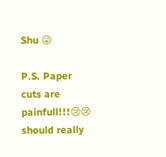Shu 😜

P.S. Paper cuts are painfull!!!😢😢 should really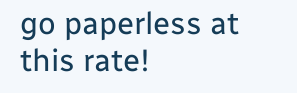go paperless at this rate!